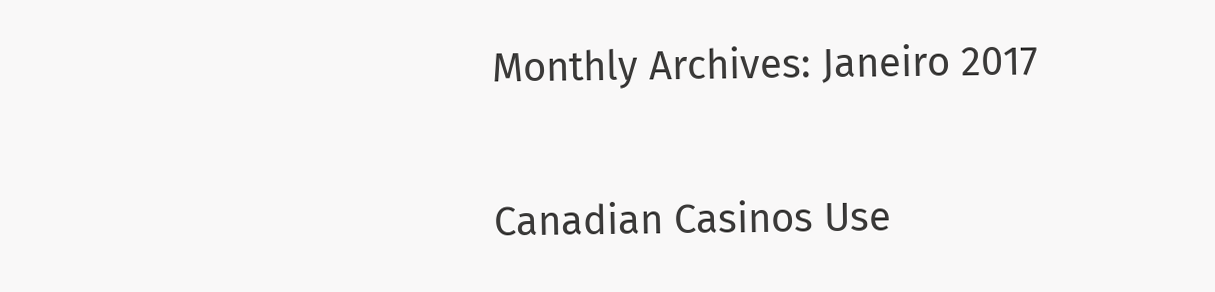Monthly Archives: Janeiro 2017

Canadian Casinos Use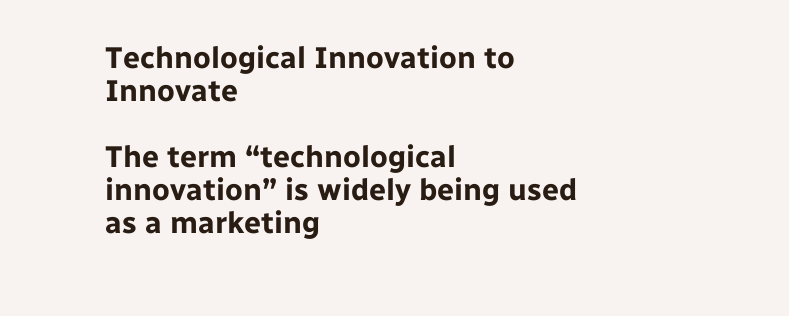Technological Innovation to Innovate

The term “technological innovation” is widely being used as a marketing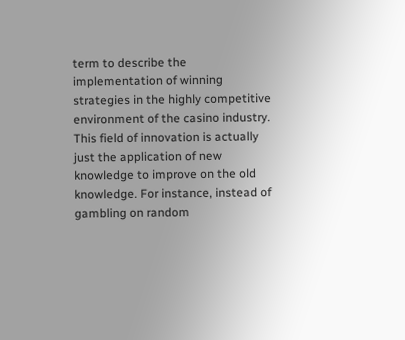term to describe the implementation of winning strategies in the highly competitive environment of the casino industry. This field of innovation is actually just the application of new knowledge to improve on the old knowledge. For instance, instead of gambling on random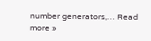number generators,… Read more »